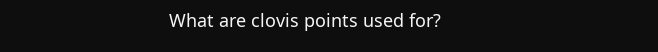What are clovis points used for?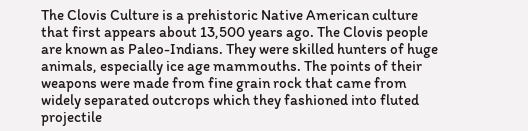The Clovis Culture is a prehistoric Native American culture that first appears about 13,500 years ago. The Clovis people are known as Paleo-Indians. They were skilled hunters of huge animals, especially ice age mammouths. The points of their weapons were made from fine grain rock that came from widely separated outcrops which they fashioned into fluted projectile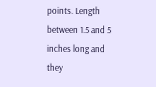points. Length between 1.5 and 5 inches long and they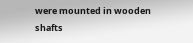were mounted in wooden shafts